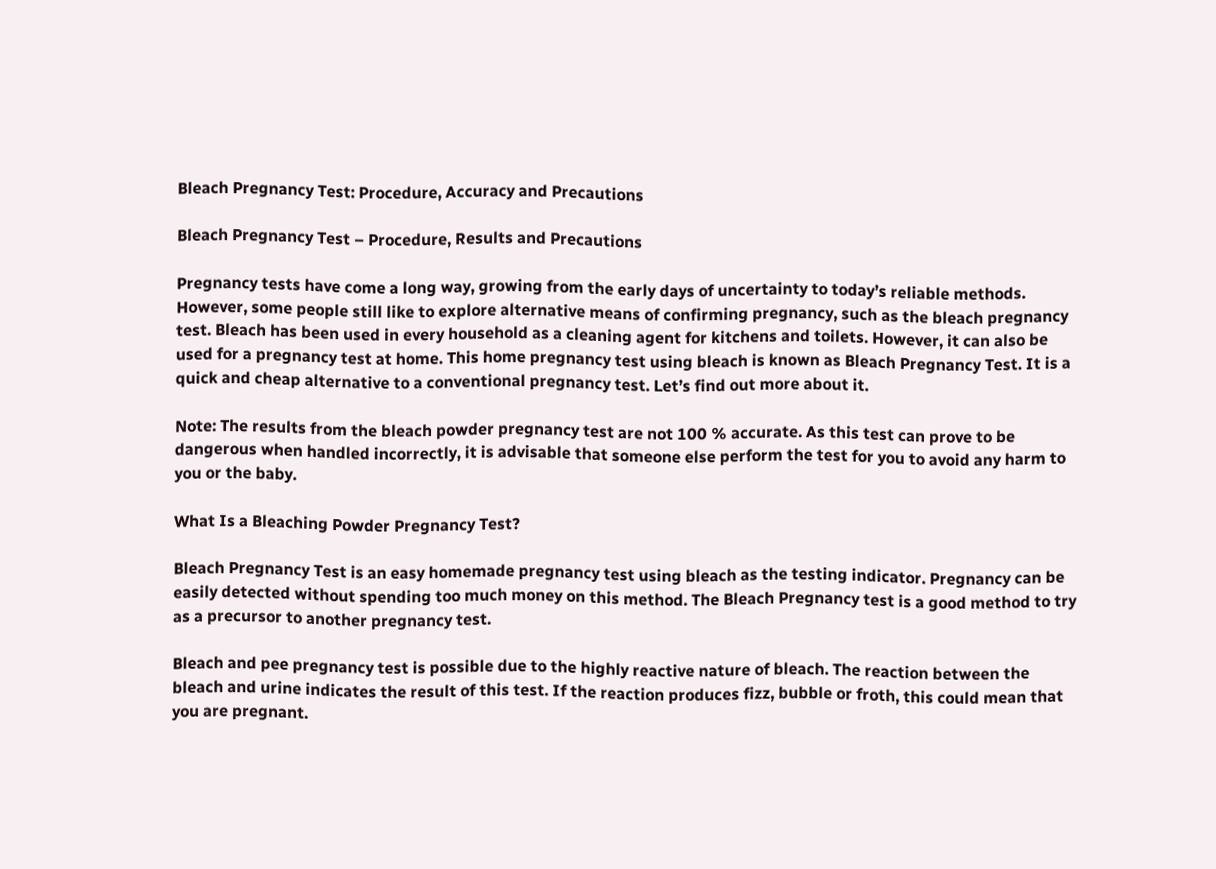Bleach Pregnancy Test: Procedure, Accuracy and Precautions

Bleach Pregnancy Test – Procedure, Results and Precautions

Pregnancy tests have come a long way, growing from the early days of uncertainty to today’s reliable methods. However, some people still like to explore alternative means of confirming pregnancy, such as the bleach pregnancy test. Bleach has been used in every household as a cleaning agent for kitchens and toilets. However, it can also be used for a pregnancy test at home. This home pregnancy test using bleach is known as Bleach Pregnancy Test. It is a quick and cheap alternative to a conventional pregnancy test. Let’s find out more about it.

Note: The results from the bleach powder pregnancy test are not 100 % accurate. As this test can prove to be dangerous when handled incorrectly, it is advisable that someone else perform the test for you to avoid any harm to you or the baby.

What Is a Bleaching Powder Pregnancy Test?

Bleach Pregnancy Test is an easy homemade pregnancy test using bleach as the testing indicator. Pregnancy can be easily detected without spending too much money on this method. The Bleach Pregnancy test is a good method to try as a precursor to another pregnancy test.

Bleach and pee pregnancy test is possible due to the highly reactive nature of bleach. The reaction between the bleach and urine indicates the result of this test. If the reaction produces fizz, bubble or froth, this could mean that you are pregnant.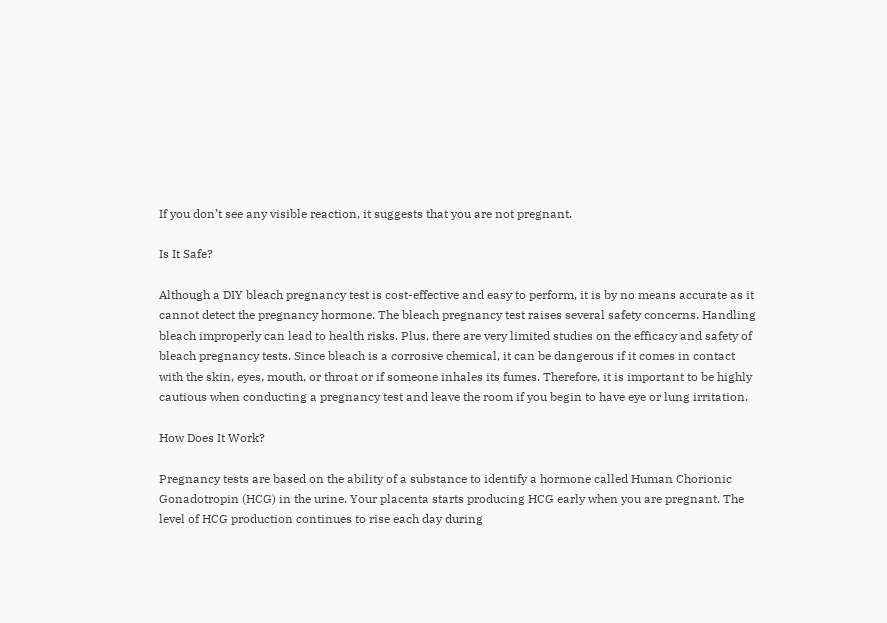If you don’t see any visible reaction, it suggests that you are not pregnant.

Is It Safe?

Although a DIY bleach pregnancy test is cost-effective and easy to perform, it is by no means accurate as it cannot detect the pregnancy hormone. The bleach pregnancy test raises several safety concerns. Handling bleach improperly can lead to health risks. Plus, there are very limited studies on the efficacy and safety of bleach pregnancy tests. Since bleach is a corrosive chemical, it can be dangerous if it comes in contact with the skin, eyes, mouth, or throat or if someone inhales its fumes. Therefore, it is important to be highly cautious when conducting a pregnancy test and leave the room if you begin to have eye or lung irritation.

How Does It Work?

Pregnancy tests are based on the ability of a substance to identify a hormone called Human Chorionic Gonadotropin (HCG) in the urine. Your placenta starts producing HCG early when you are pregnant. The level of HCG production continues to rise each day during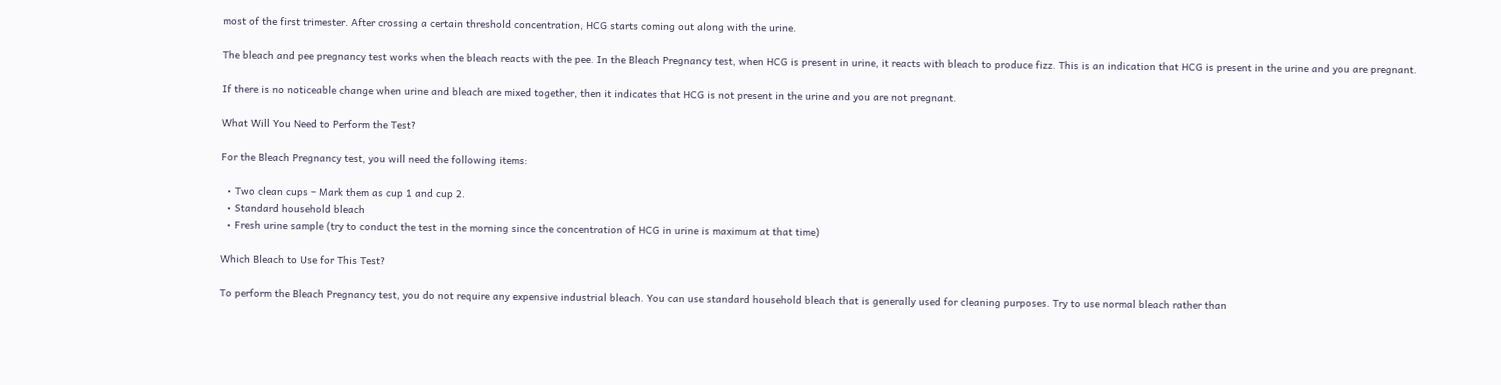most of the first trimester. After crossing a certain threshold concentration, HCG starts coming out along with the urine.

The bleach and pee pregnancy test works when the bleach reacts with the pee. In the Bleach Pregnancy test, when HCG is present in urine, it reacts with bleach to produce fizz. This is an indication that HCG is present in the urine and you are pregnant.

If there is no noticeable change when urine and bleach are mixed together, then it indicates that HCG is not present in the urine and you are not pregnant.

What Will You Need to Perform the Test?

For the Bleach Pregnancy test, you will need the following items:

  • Two clean cups – Mark them as cup 1 and cup 2.
  • Standard household bleach
  • Fresh urine sample (try to conduct the test in the morning since the concentration of HCG in urine is maximum at that time)

Which Bleach to Use for This Test?

To perform the Bleach Pregnancy test, you do not require any expensive industrial bleach. You can use standard household bleach that is generally used for cleaning purposes. Try to use normal bleach rather than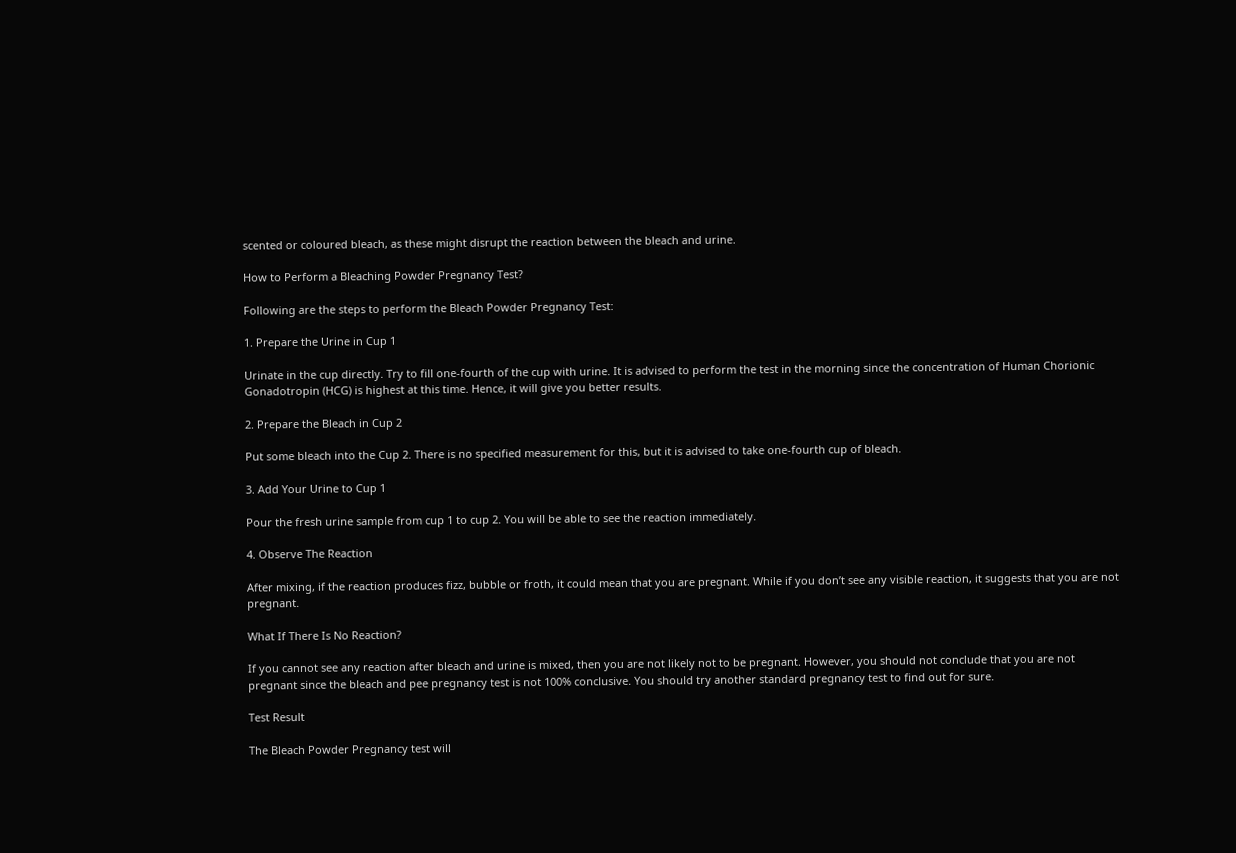scented or coloured bleach, as these might disrupt the reaction between the bleach and urine.

How to Perform a Bleaching Powder Pregnancy Test?

Following are the steps to perform the Bleach Powder Pregnancy Test:

1. Prepare the Urine in Cup 1

Urinate in the cup directly. Try to fill one-fourth of the cup with urine. It is advised to perform the test in the morning since the concentration of Human Chorionic Gonadotropin (HCG) is highest at this time. Hence, it will give you better results.

2. Prepare the Bleach in Cup 2

Put some bleach into the Cup 2. There is no specified measurement for this, but it is advised to take one-fourth cup of bleach.

3. Add Your Urine to Cup 1

Pour the fresh urine sample from cup 1 to cup 2. You will be able to see the reaction immediately.

4. Observe The Reaction

After mixing, if the reaction produces fizz, bubble or froth, it could mean that you are pregnant. While if you don’t see any visible reaction, it suggests that you are not pregnant.

What If There Is No Reaction?

If you cannot see any reaction after bleach and urine is mixed, then you are not likely not to be pregnant. However, you should not conclude that you are not pregnant since the bleach and pee pregnancy test is not 100% conclusive. You should try another standard pregnancy test to find out for sure.

Test Result

The Bleach Powder Pregnancy test will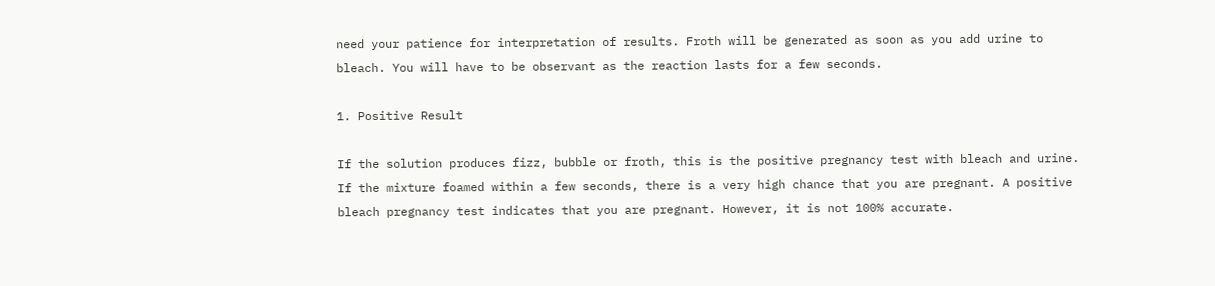need your patience for interpretation of results. Froth will be generated as soon as you add urine to bleach. You will have to be observant as the reaction lasts for a few seconds.

1. Positive Result

If the solution produces fizz, bubble or froth, this is the positive pregnancy test with bleach and urine. If the mixture foamed within a few seconds, there is a very high chance that you are pregnant. A positive bleach pregnancy test indicates that you are pregnant. However, it is not 100% accurate.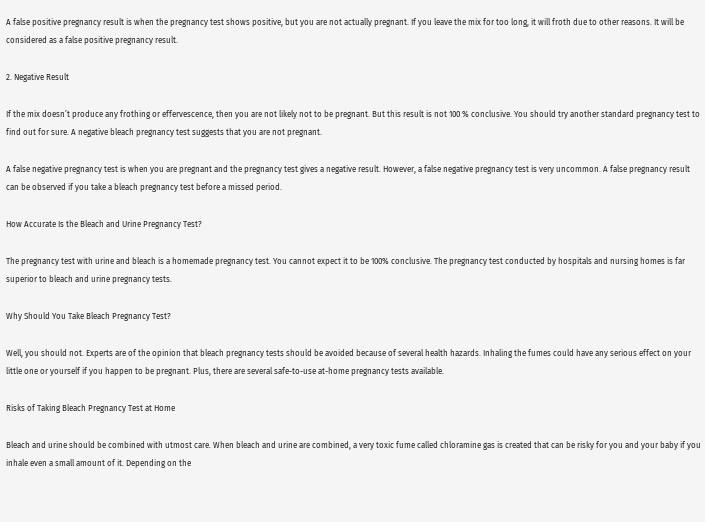A false positive pregnancy result is when the pregnancy test shows positive, but you are not actually pregnant. If you leave the mix for too long, it will froth due to other reasons. It will be considered as a false positive pregnancy result.

2. Negative Result

If the mix doesn’t produce any frothing or effervescence, then you are not likely not to be pregnant. But this result is not 100 % conclusive. You should try another standard pregnancy test to find out for sure. A negative bleach pregnancy test suggests that you are not pregnant.

A false negative pregnancy test is when you are pregnant and the pregnancy test gives a negative result. However, a false negative pregnancy test is very uncommon. A false pregnancy result can be observed if you take a bleach pregnancy test before a missed period.

How Accurate Is the Bleach and Urine Pregnancy Test?

The pregnancy test with urine and bleach is a homemade pregnancy test. You cannot expect it to be 100% conclusive. The pregnancy test conducted by hospitals and nursing homes is far superior to bleach and urine pregnancy tests.

Why Should You Take Bleach Pregnancy Test?

Well, you should not. Experts are of the opinion that bleach pregnancy tests should be avoided because of several health hazards. Inhaling the fumes could have any serious effect on your little one or yourself if you happen to be pregnant. Plus, there are several safe-to-use at-home pregnancy tests available.

Risks of Taking Bleach Pregnancy Test at Home

Bleach and urine should be combined with utmost care. When bleach and urine are combined, a very toxic fume called chloramine gas is created that can be risky for you and your baby if you inhale even a small amount of it. Depending on the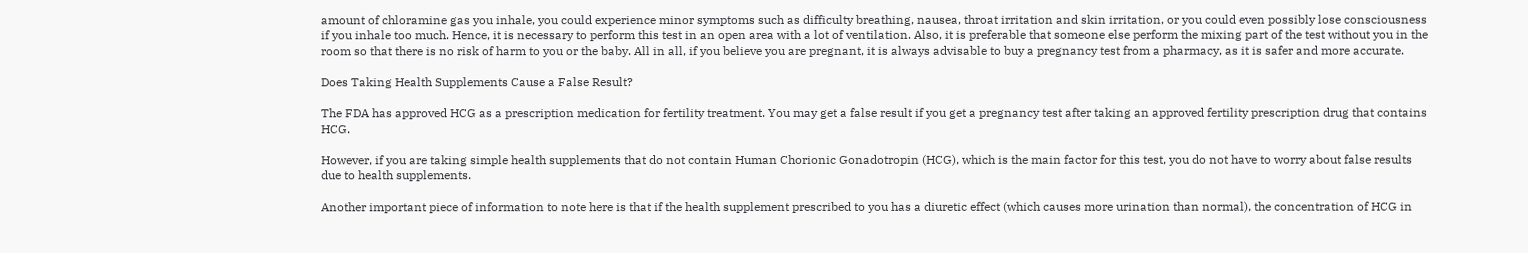amount of chloramine gas you inhale, you could experience minor symptoms such as difficulty breathing, nausea, throat irritation and skin irritation, or you could even possibly lose consciousness if you inhale too much. Hence, it is necessary to perform this test in an open area with a lot of ventilation. Also, it is preferable that someone else perform the mixing part of the test without you in the room so that there is no risk of harm to you or the baby. All in all, if you believe you are pregnant, it is always advisable to buy a pregnancy test from a pharmacy, as it is safer and more accurate.

Does Taking Health Supplements Cause a False Result?

The FDA has approved HCG as a prescription medication for fertility treatment. You may get a false result if you get a pregnancy test after taking an approved fertility prescription drug that contains HCG.

However, if you are taking simple health supplements that do not contain Human Chorionic Gonadotropin (HCG), which is the main factor for this test, you do not have to worry about false results due to health supplements.

Another important piece of information to note here is that if the health supplement prescribed to you has a diuretic effect (which causes more urination than normal), the concentration of HCG in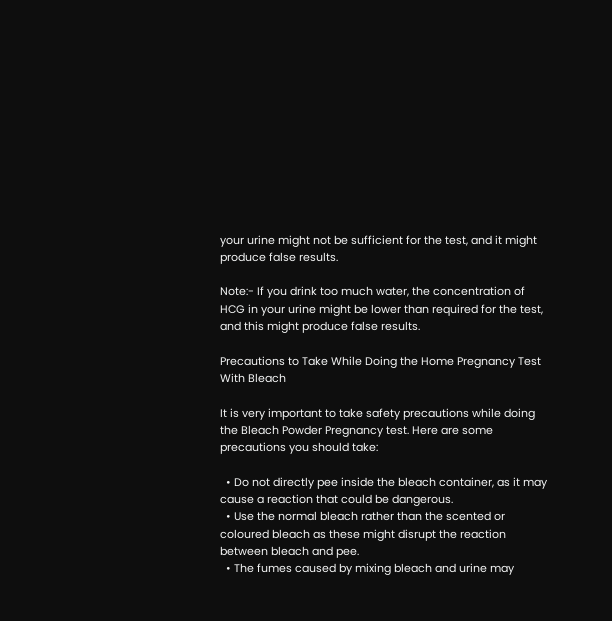your urine might not be sufficient for the test, and it might produce false results.

Note:- If you drink too much water, the concentration of HCG in your urine might be lower than required for the test, and this might produce false results.

Precautions to Take While Doing the Home Pregnancy Test With Bleach

It is very important to take safety precautions while doing the Bleach Powder Pregnancy test. Here are some precautions you should take:

  • Do not directly pee inside the bleach container, as it may cause a reaction that could be dangerous.
  • Use the normal bleach rather than the scented or coloured bleach as these might disrupt the reaction between bleach and pee.
  • The fumes caused by mixing bleach and urine may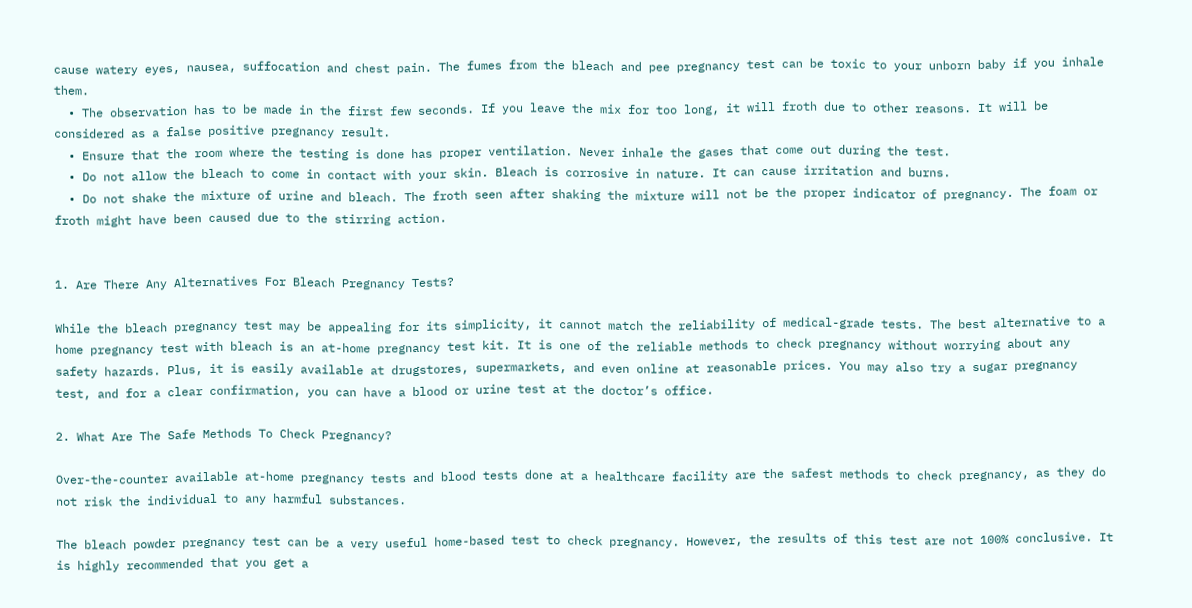cause watery eyes, nausea, suffocation and chest pain. The fumes from the bleach and pee pregnancy test can be toxic to your unborn baby if you inhale them.
  • The observation has to be made in the first few seconds. If you leave the mix for too long, it will froth due to other reasons. It will be considered as a false positive pregnancy result.
  • Ensure that the room where the testing is done has proper ventilation. Never inhale the gases that come out during the test.
  • Do not allow the bleach to come in contact with your skin. Bleach is corrosive in nature. It can cause irritation and burns.
  • Do not shake the mixture of urine and bleach. The froth seen after shaking the mixture will not be the proper indicator of pregnancy. The foam or froth might have been caused due to the stirring action.


1. Are There Any Alternatives For Bleach Pregnancy Tests?

While the bleach pregnancy test may be appealing for its simplicity, it cannot match the reliability of medical-grade tests. The best alternative to a home pregnancy test with bleach is an at-home pregnancy test kit. It is one of the reliable methods to check pregnancy without worrying about any safety hazards. Plus, it is easily available at drugstores, supermarkets, and even online at reasonable prices. You may also try a sugar pregnancy test, and for a clear confirmation, you can have a blood or urine test at the doctor’s office.

2. What Are The Safe Methods To Check Pregnancy?

Over-the-counter available at-home pregnancy tests and blood tests done at a healthcare facility are the safest methods to check pregnancy, as they do not risk the individual to any harmful substances.

The bleach powder pregnancy test can be a very useful home-based test to check pregnancy. However, the results of this test are not 100% conclusive. It is highly recommended that you get a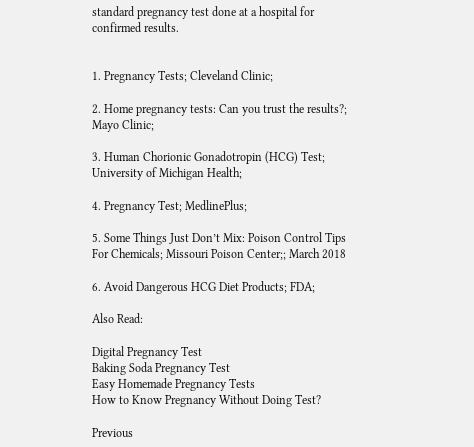standard pregnancy test done at a hospital for confirmed results.


1. Pregnancy Tests; Cleveland Clinic;

2. Home pregnancy tests: Can you trust the results?; Mayo Clinic;

3. Human Chorionic Gonadotropin (HCG) Test; University of Michigan Health;

4. Pregnancy Test; MedlinePlus;

5. Some Things Just Don’t Mix: Poison Control Tips For Chemicals; Missouri Poison Center;; March 2018

6. Avoid Dangerous HCG Diet Products; FDA;

Also Read:

Digital Pregnancy Test
Baking Soda Pregnancy Test
Easy Homemade Pregnancy Tests
How to Know Pregnancy Without Doing Test?

Previous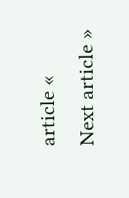article «
Next article »